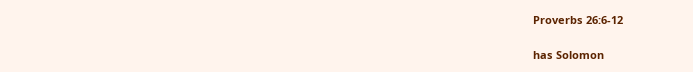Proverbs 26:6-12

has Solomon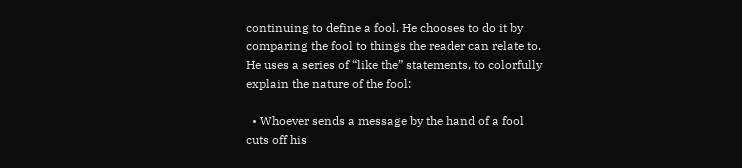continuing to define a fool. He chooses to do it by comparing the fool to things the reader can relate to. He uses a series of “like the” statements, to colorfully explain the nature of the fool:

  • Whoever sends a message by the hand of a fool cuts off his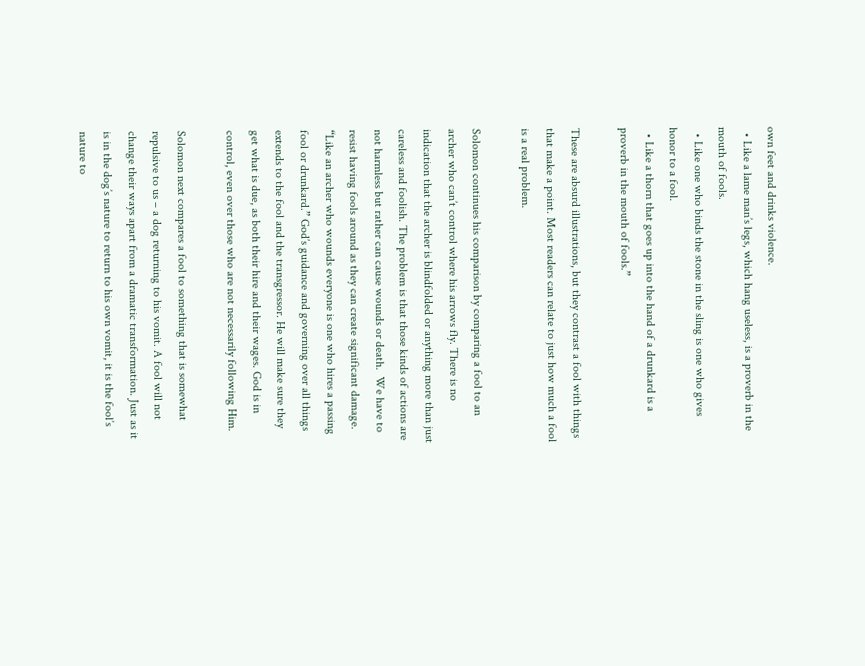own feet and drinks violence.
  • Like a lame man’s legs, which hang useless, is a proverb in the mouth of fools.
  • Like one who binds the stone in the sling is one who gives honor to a fool.
  • Like a thorn that goes up into the hand of a drunkard is a proverb in the mouth of fools.”

These are absurd illustrations, but they contrast a fool with things that make a point. Most readers can relate to just how much a fool is a real problem.

Solomon continues his comparison by comparing a fool to an archer who can’t control where his arrows fly. There is no indication that the archer is blindfolded or anything more than just careless and foolish. The problem is that those kinds of actions are not harmless but rather can cause wounds or death.  We have to resist having fools around as they can create significant damage. “Like an archer who wounds everyone is one who hires a passing fool or drunkard.” God’s guidance and governing over all things extends to the fool and the transgressor. He will make sure they get what is due, as both their hire and their wages. God is in control, even over those who are not necessarily following Him.

Solomon next compares a fool to something that is somewhat repulsive to us – a dog returning to his vomit. A fool will not change their ways apart from a dramatic transformation. Just as it is in the dog’s nature to return to his own vomit, it is the fool’s nature to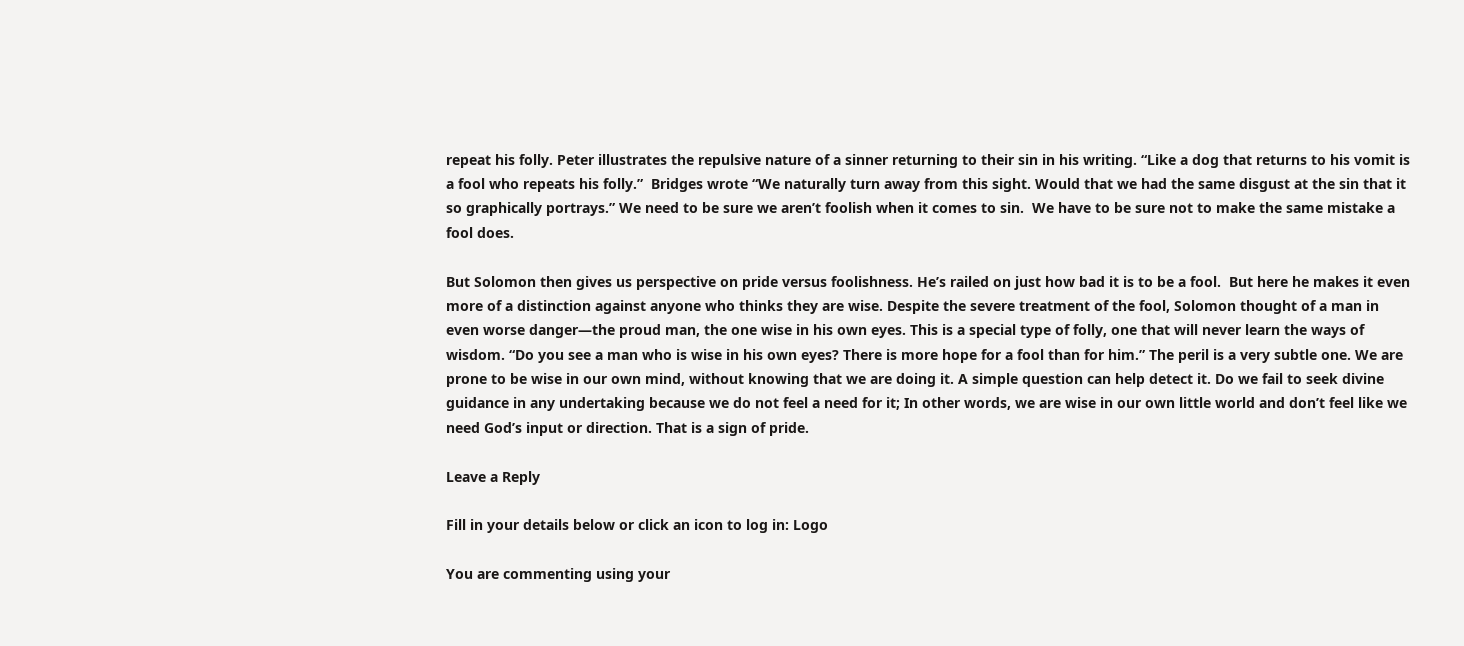repeat his folly. Peter illustrates the repulsive nature of a sinner returning to their sin in his writing. “Like a dog that returns to his vomit is a fool who repeats his folly.”  Bridges wrote “We naturally turn away from this sight. Would that we had the same disgust at the sin that it so graphically portrays.” We need to be sure we aren’t foolish when it comes to sin.  We have to be sure not to make the same mistake a fool does.

But Solomon then gives us perspective on pride versus foolishness. He’s railed on just how bad it is to be a fool.  But here he makes it even more of a distinction against anyone who thinks they are wise. Despite the severe treatment of the fool, Solomon thought of a man in even worse danger—the proud man, the one wise in his own eyes. This is a special type of folly, one that will never learn the ways of wisdom. “Do you see a man who is wise in his own eyes? There is more hope for a fool than for him.” The peril is a very subtle one. We are prone to be wise in our own mind, without knowing that we are doing it. A simple question can help detect it. Do we fail to seek divine guidance in any undertaking because we do not feel a need for it; In other words, we are wise in our own little world and don’t feel like we need God’s input or direction. That is a sign of pride.

Leave a Reply

Fill in your details below or click an icon to log in: Logo

You are commenting using your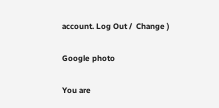account. Log Out /  Change )

Google photo

You are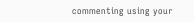commenting using your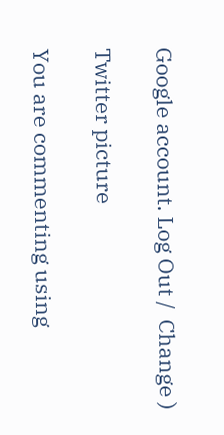Google account. Log Out /  Change )

Twitter picture

You are commenting using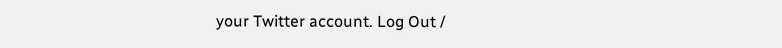your Twitter account. Log Out /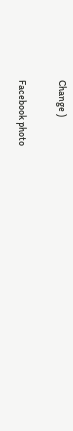Change )

Facebook photo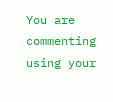You are commenting using your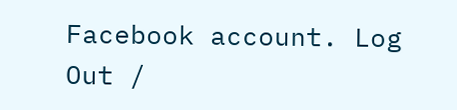Facebook account. Log Out /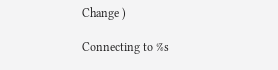Change )

Connecting to %s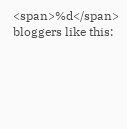<span>%d</span> bloggers like this: